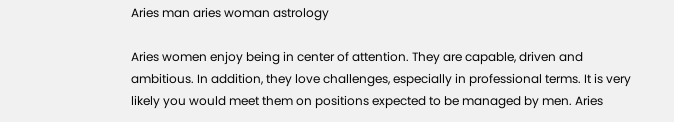Aries man aries woman astrology

Aries women enjoy being in center of attention. They are capable, driven and ambitious. In addition, they love challenges, especially in professional terms. It is very likely you would meet them on positions expected to be managed by men. Aries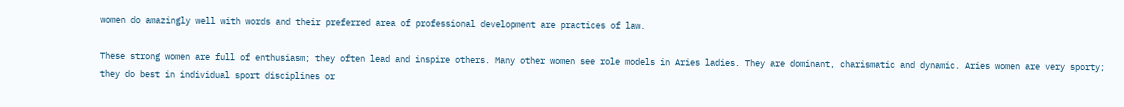women do amazingly well with words and their preferred area of professional development are practices of law.

These strong women are full of enthusiasm; they often lead and inspire others. Many other women see role models in Aries ladies. They are dominant, charismatic and dynamic. Aries women are very sporty; they do best in individual sport disciplines or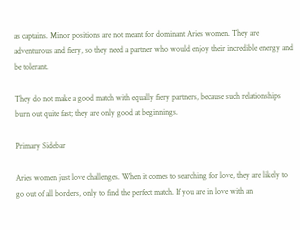as captains. Minor positions are not meant for dominant Aries women. They are adventurous and fiery, so they need a partner who would enjoy their incredible energy and be tolerant.

They do not make a good match with equally fiery partners, because such relationships burn out quite fast; they are only good at beginnings.

Primary Sidebar

Aries women just love challenges. When it comes to searching for love, they are likely to go out of all borders, only to find the perfect match. If you are in love with an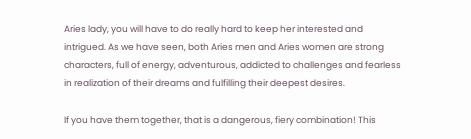Aries lady, you will have to do really hard to keep her interested and intrigued. As we have seen, both Aries men and Aries women are strong characters, full of energy, adventurous, addicted to challenges and fearless in realization of their dreams and fulfilling their deepest desires.

If you have them together, that is a dangerous, fiery combination! This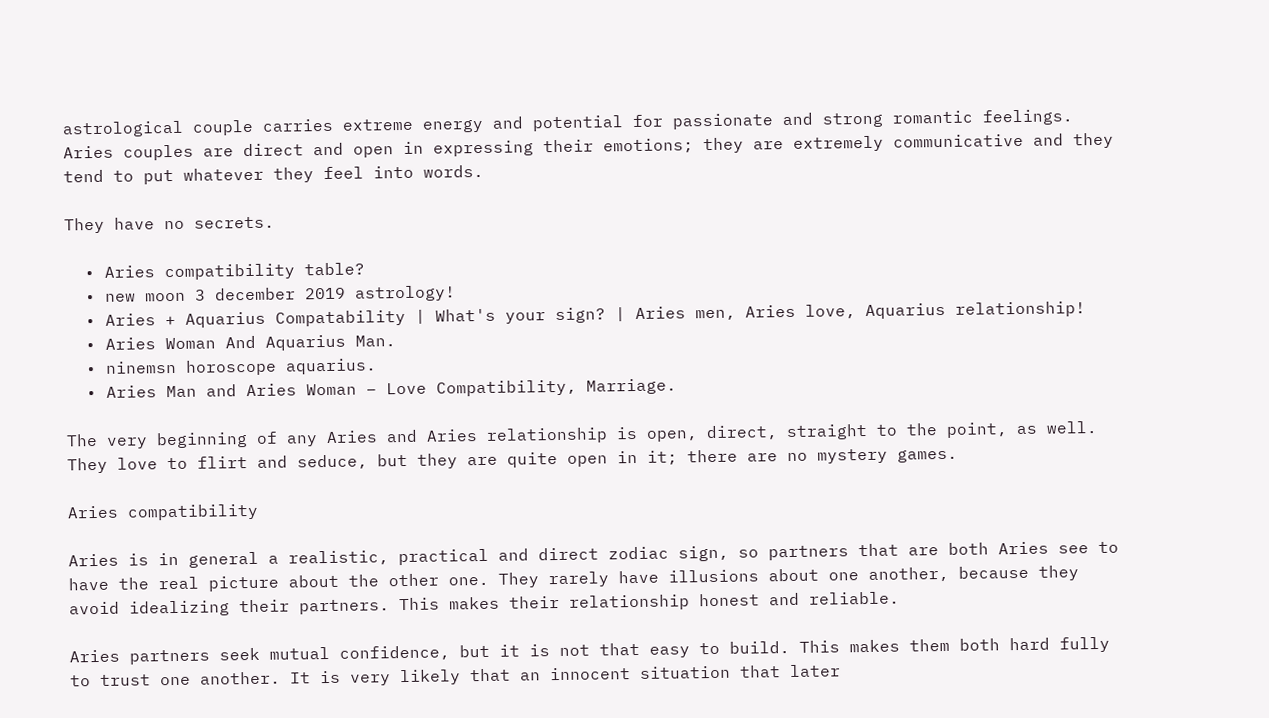astrological couple carries extreme energy and potential for passionate and strong romantic feelings. Aries couples are direct and open in expressing their emotions; they are extremely communicative and they tend to put whatever they feel into words.

They have no secrets.

  • Aries compatibility table?
  • new moon 3 december 2019 astrology!
  • Aries + Aquarius Compatability | What's your sign? | Aries men, Aries love, Aquarius relationship!
  • Aries Woman And Aquarius Man.
  • ninemsn horoscope aquarius.
  • Aries Man and Aries Woman – Love Compatibility, Marriage.

The very beginning of any Aries and Aries relationship is open, direct, straight to the point, as well. They love to flirt and seduce, but they are quite open in it; there are no mystery games.

Aries compatibility

Aries is in general a realistic, practical and direct zodiac sign, so partners that are both Aries see to have the real picture about the other one. They rarely have illusions about one another, because they avoid idealizing their partners. This makes their relationship honest and reliable.

Aries partners seek mutual confidence, but it is not that easy to build. This makes them both hard fully to trust one another. It is very likely that an innocent situation that later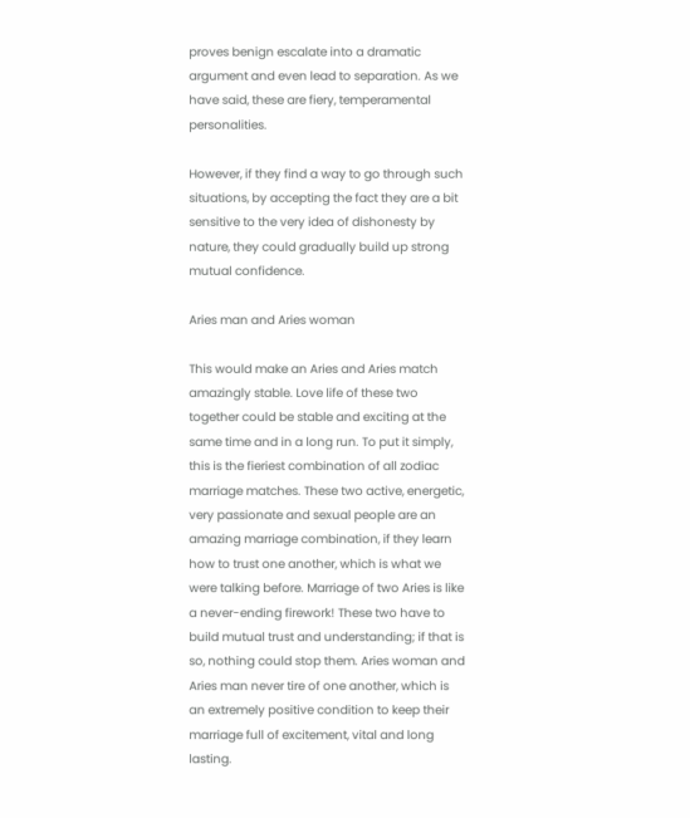proves benign escalate into a dramatic argument and even lead to separation. As we have said, these are fiery, temperamental personalities.

However, if they find a way to go through such situations, by accepting the fact they are a bit sensitive to the very idea of dishonesty by nature, they could gradually build up strong mutual confidence.

Aries man and Aries woman

This would make an Aries and Aries match amazingly stable. Love life of these two together could be stable and exciting at the same time and in a long run. To put it simply, this is the fieriest combination of all zodiac marriage matches. These two active, energetic, very passionate and sexual people are an amazing marriage combination, if they learn how to trust one another, which is what we were talking before. Marriage of two Aries is like a never-ending firework! These two have to build mutual trust and understanding; if that is so, nothing could stop them. Aries woman and Aries man never tire of one another, which is an extremely positive condition to keep their marriage full of excitement, vital and long lasting.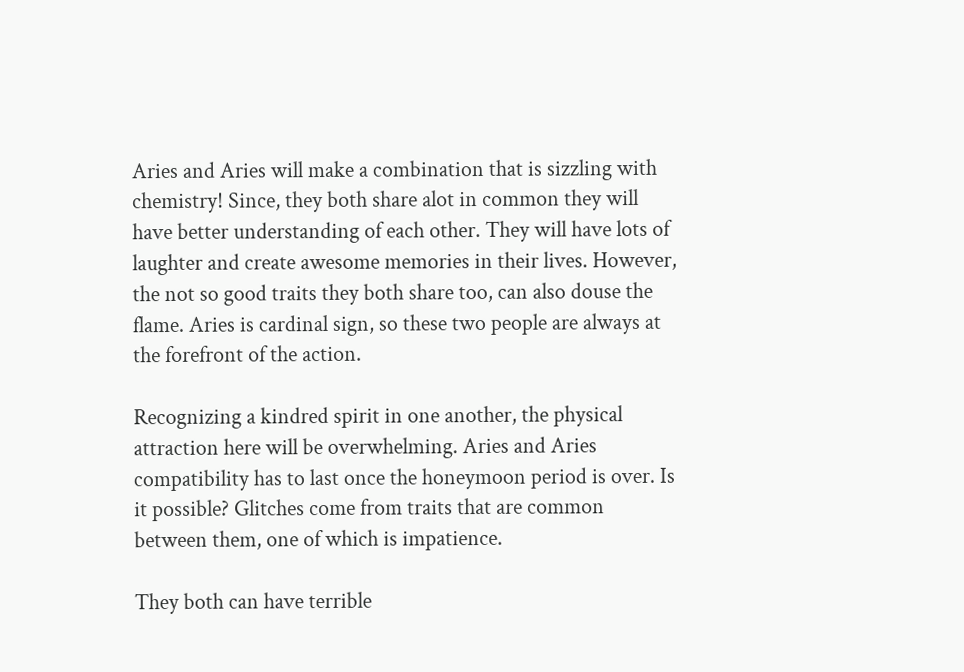Aries and Aries will make a combination that is sizzling with chemistry! Since, they both share alot in common they will have better understanding of each other. They will have lots of laughter and create awesome memories in their lives. However, the not so good traits they both share too, can also douse the flame. Aries is cardinal sign, so these two people are always at the forefront of the action.

Recognizing a kindred spirit in one another, the physical attraction here will be overwhelming. Aries and Aries compatibility has to last once the honeymoon period is over. Is it possible? Glitches come from traits that are common between them, one of which is impatience.

They both can have terrible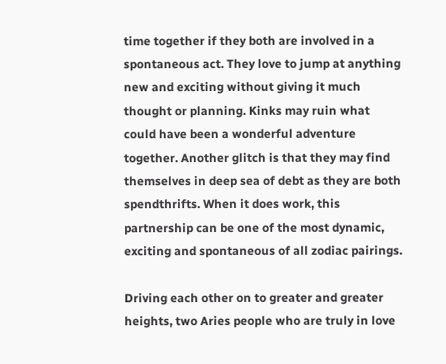time together if they both are involved in a spontaneous act. They love to jump at anything new and exciting without giving it much thought or planning. Kinks may ruin what could have been a wonderful adventure together. Another glitch is that they may find themselves in deep sea of debt as they are both spendthrifts. When it does work, this partnership can be one of the most dynamic, exciting and spontaneous of all zodiac pairings.

Driving each other on to greater and greater heights, two Aries people who are truly in love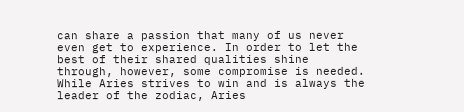can share a passion that many of us never even get to experience. In order to let the best of their shared qualities shine through, however, some compromise is needed. While Aries strives to win and is always the leader of the zodiac, Aries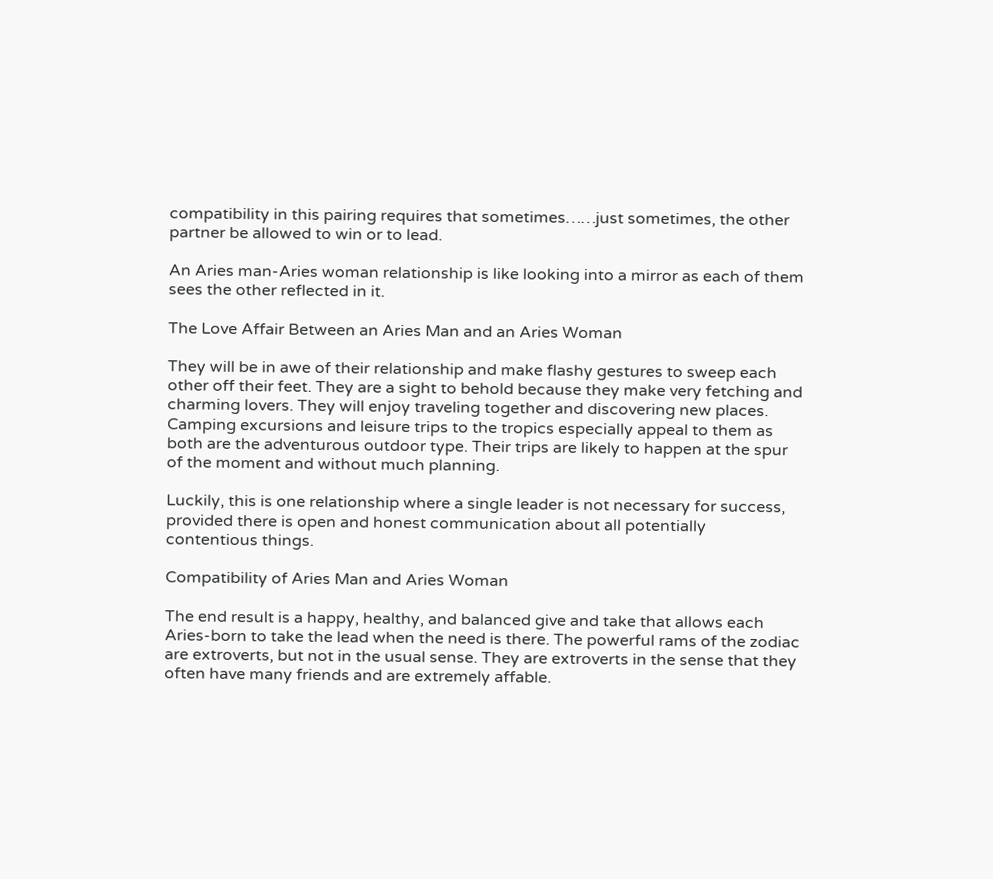compatibility in this pairing requires that sometimes……just sometimes, the other partner be allowed to win or to lead.

An Aries man-Aries woman relationship is like looking into a mirror as each of them sees the other reflected in it.

The Love Affair Between an Aries Man and an Aries Woman

They will be in awe of their relationship and make flashy gestures to sweep each other off their feet. They are a sight to behold because they make very fetching and charming lovers. They will enjoy traveling together and discovering new places. Camping excursions and leisure trips to the tropics especially appeal to them as both are the adventurous outdoor type. Their trips are likely to happen at the spur of the moment and without much planning.

Luckily, this is one relationship where a single leader is not necessary for success, provided there is open and honest communication about all potentially contentious things.

Compatibility of Aries Man and Aries Woman

The end result is a happy, healthy, and balanced give and take that allows each Aries-born to take the lead when the need is there. The powerful rams of the zodiac are extroverts, but not in the usual sense. They are extroverts in the sense that they often have many friends and are extremely affable.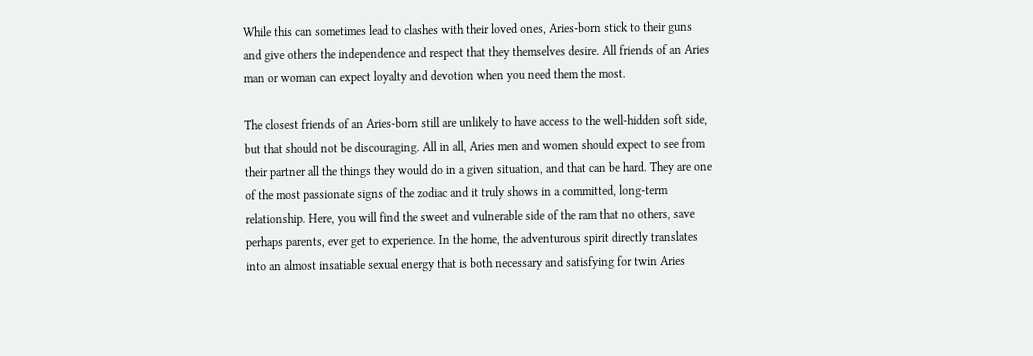While this can sometimes lead to clashes with their loved ones, Aries-born stick to their guns and give others the independence and respect that they themselves desire. All friends of an Aries man or woman can expect loyalty and devotion when you need them the most.

The closest friends of an Aries-born still are unlikely to have access to the well-hidden soft side, but that should not be discouraging. All in all, Aries men and women should expect to see from their partner all the things they would do in a given situation, and that can be hard. They are one of the most passionate signs of the zodiac and it truly shows in a committed, long-term relationship. Here, you will find the sweet and vulnerable side of the ram that no others, save perhaps parents, ever get to experience. In the home, the adventurous spirit directly translates into an almost insatiable sexual energy that is both necessary and satisfying for twin Aries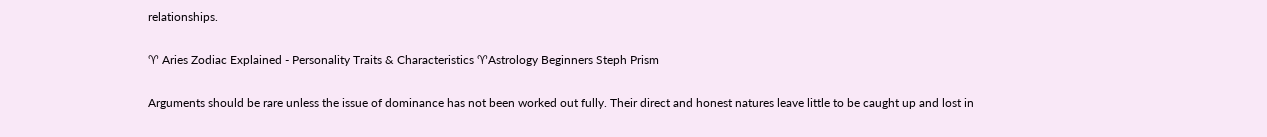relationships.

♈ Aries Zodiac Explained - Personality Traits & Characteristics ♈Astrology Beginners Steph Prism

Arguments should be rare unless the issue of dominance has not been worked out fully. Their direct and honest natures leave little to be caught up and lost in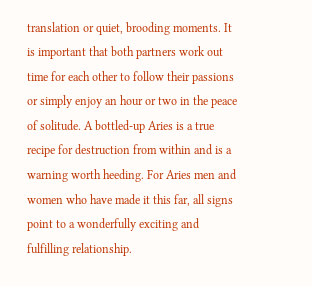translation or quiet, brooding moments. It is important that both partners work out time for each other to follow their passions or simply enjoy an hour or two in the peace of solitude. A bottled-up Aries is a true recipe for destruction from within and is a warning worth heeding. For Aries men and women who have made it this far, all signs point to a wonderfully exciting and fulfilling relationship.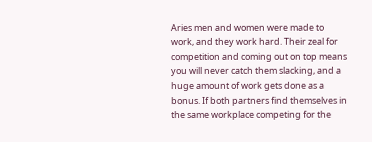Aries men and women were made to work, and they work hard. Their zeal for competition and coming out on top means you will never catch them slacking, and a huge amount of work gets done as a bonus. If both partners find themselves in the same workplace competing for the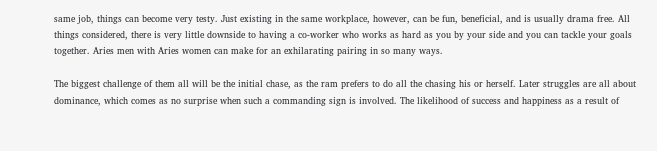same job, things can become very testy. Just existing in the same workplace, however, can be fun, beneficial, and is usually drama free. All things considered, there is very little downside to having a co-worker who works as hard as you by your side and you can tackle your goals together. Aries men with Aries women can make for an exhilarating pairing in so many ways.

The biggest challenge of them all will be the initial chase, as the ram prefers to do all the chasing his or herself. Later struggles are all about dominance, which comes as no surprise when such a commanding sign is involved. The likelihood of success and happiness as a result of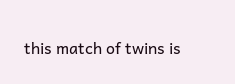this match of twins is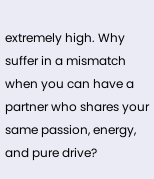extremely high. Why suffer in a mismatch when you can have a partner who shares your same passion, energy, and pure drive?